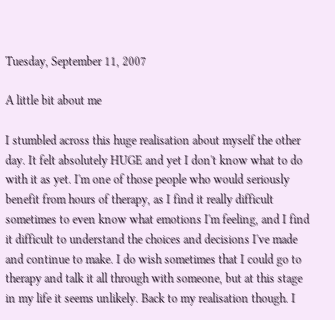Tuesday, September 11, 2007

A little bit about me

I stumbled across this huge realisation about myself the other day. It felt absolutely HUGE and yet I don't know what to do with it as yet. I'm one of those people who would seriously benefit from hours of therapy, as I find it really difficult sometimes to even know what emotions I'm feeling, and I find it difficult to understand the choices and decisions I've made and continue to make. I do wish sometimes that I could go to therapy and talk it all through with someone, but at this stage in my life it seems unlikely. Back to my realisation though. I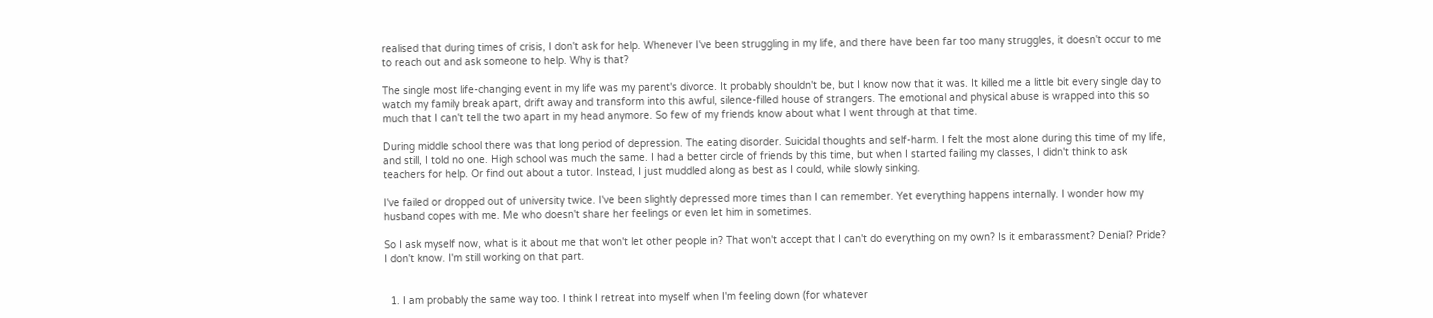realised that during times of crisis, I don't ask for help. Whenever I've been struggling in my life, and there have been far too many struggles, it doesn't occur to me to reach out and ask someone to help. Why is that?

The single most life-changing event in my life was my parent's divorce. It probably shouldn't be, but I know now that it was. It killed me a little bit every single day to watch my family break apart, drift away and transform into this awful, silence-filled house of strangers. The emotional and physical abuse is wrapped into this so much that I can't tell the two apart in my head anymore. So few of my friends know about what I went through at that time.

During middle school there was that long period of depression. The eating disorder. Suicidal thoughts and self-harm. I felt the most alone during this time of my life, and still, I told no one. High school was much the same. I had a better circle of friends by this time, but when I started failing my classes, I didn't think to ask teachers for help. Or find out about a tutor. Instead, I just muddled along as best as I could, while slowly sinking.

I've failed or dropped out of university twice. I've been slightly depressed more times than I can remember. Yet everything happens internally. I wonder how my husband copes with me. Me who doesn't share her feelings or even let him in sometimes.

So I ask myself now, what is it about me that won't let other people in? That won't accept that I can't do everything on my own? Is it embarassment? Denial? Pride? I don't know. I'm still working on that part.


  1. I am probably the same way too. I think I retreat into myself when I'm feeling down (for whatever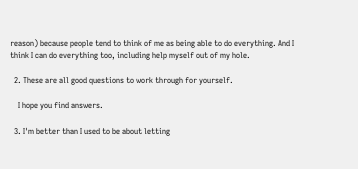reason) because people tend to think of me as being able to do everything. And I think I can do everything too, including help myself out of my hole.

  2. These are all good questions to work through for yourself.

    I hope you find answers.

  3. I'm better than I used to be about letting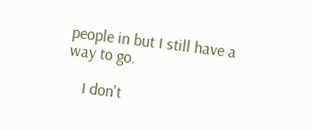people in but I still have a way to go.

    I don't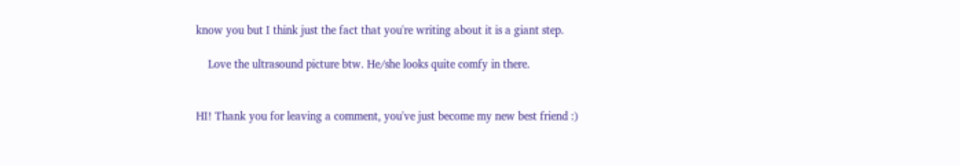know you but I think just the fact that you're writing about it is a giant step.

    Love the ultrasound picture btw. He/she looks quite comfy in there.


HI! Thank you for leaving a comment, you've just become my new best friend :)